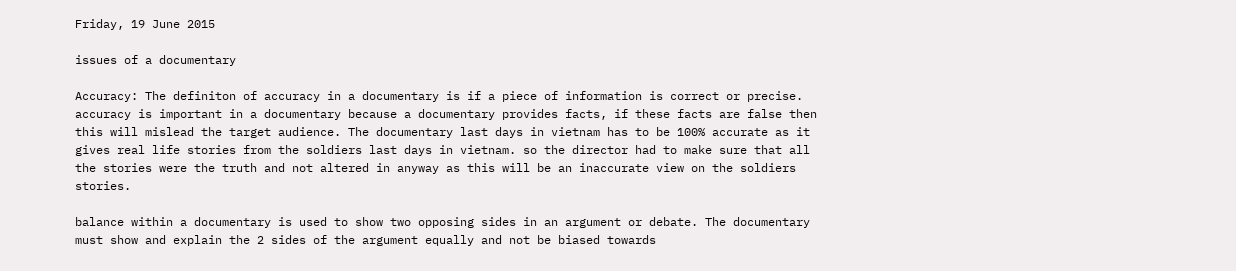Friday, 19 June 2015

issues of a documentary

Accuracy: The definiton of accuracy in a documentary is if a piece of information is correct or precise. accuracy is important in a documentary because a documentary provides facts, if these facts are false then this will mislead the target audience. The documentary last days in vietnam has to be 100% accurate as it gives real life stories from the soldiers last days in vietnam. so the director had to make sure that all the stories were the truth and not altered in anyway as this will be an inaccurate view on the soldiers stories.

balance within a documentary is used to show two opposing sides in an argument or debate. The documentary must show and explain the 2 sides of the argument equally and not be biased towards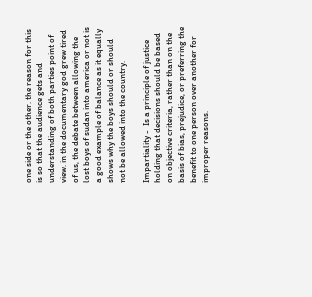one side or the other. the reason for this is so that the audience gets and understanding of both parties point of view. in the documentary god grew tired of us, the debate between allowing the lost boys of sudan into america or not is a good example of balance as it equally shows why the boys should or should not be allowed into the country.

Impartiality -  Is a principle of justice holding that decisions should be based on objective criteria, rather than on the basis of bias, prejudice, or preferring the benefit to one person over another for improper reasons.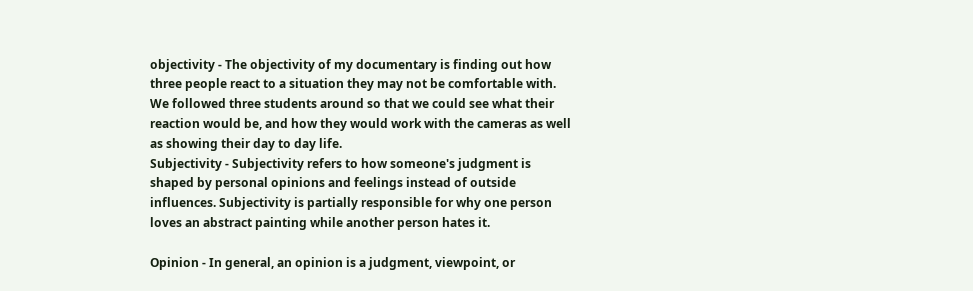objectivity - The objectivity of my documentary is finding out how three people react to a situation they may not be comfortable with. We followed three students around so that we could see what their reaction would be, and how they would work with the cameras as well as showing their day to day life.
Subjectivity - Subjectivity refers to how someone's judgment is shaped by personal opinions and feelings instead of outside influences. Subjectivity is partially responsible for why one person loves an abstract painting while another person hates it.

Opinion - In general, an opinion is a judgment, viewpoint, or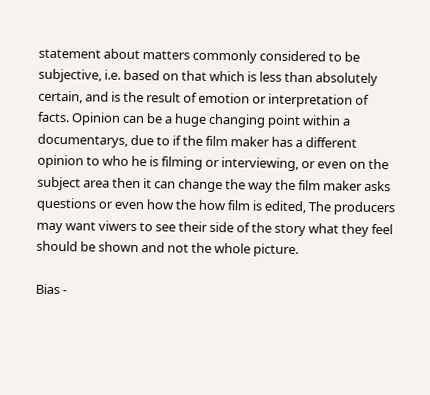statement about matters commonly considered to be subjective, i.e. based on that which is less than absolutely certain, and is the result of emotion or interpretation of facts. Opinion can be a huge changing point within a documentarys, due to if the film maker has a different opinion to who he is filming or interviewing, or even on the subject area then it can change the way the film maker asks questions or even how the how film is edited, The producers may want viwers to see their side of the story what they feel should be shown and not the whole picture.

Bias -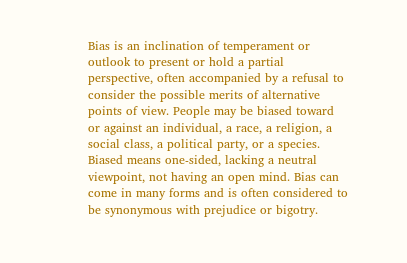Bias is an inclination of temperament or outlook to present or hold a partial perspective, often accompanied by a refusal to consider the possible merits of alternative points of view. People may be biased toward or against an individual, a race, a religion, a social class, a political party, or a species. Biased means one-sided, lacking a neutral viewpoint, not having an open mind. Bias can come in many forms and is often considered to be synonymous with prejudice or bigotry.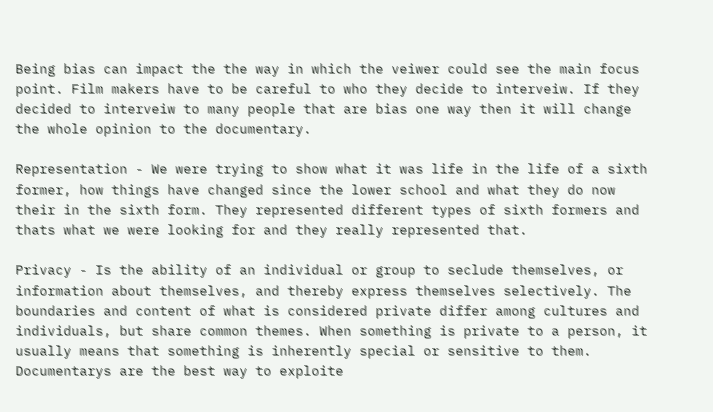Being bias can impact the the way in which the veiwer could see the main focus point. Film makers have to be careful to who they decide to interveiw. If they decided to interveiw to many people that are bias one way then it will change the whole opinion to the documentary.

Representation - We were trying to show what it was life in the life of a sixth former, how things have changed since the lower school and what they do now their in the sixth form. They represented different types of sixth formers and thats what we were looking for and they really represented that.

Privacy - Is the ability of an individual or group to seclude themselves, or information about themselves, and thereby express themselves selectively. The boundaries and content of what is considered private differ among cultures and individuals, but share common themes. When something is private to a person, it usually means that something is inherently special or sensitive to them. Documentarys are the best way to exploite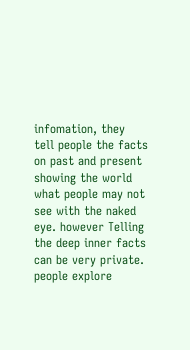infomation, they tell people the facts on past and present showing the world what people may not see with the naked eye. however Telling the deep inner facts can be very private. people explore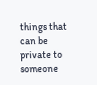things that can be private to someone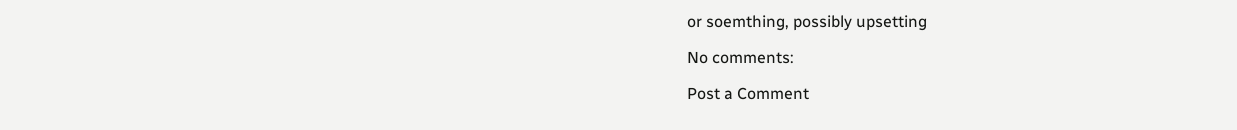or soemthing, possibly upsetting

No comments:

Post a Comment